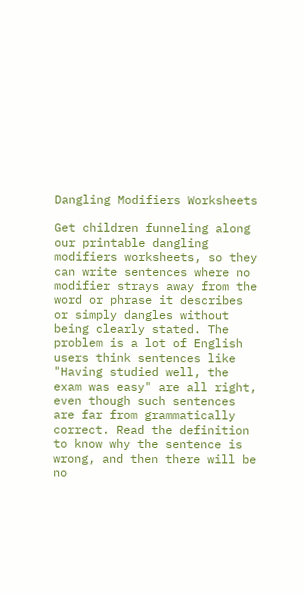Dangling Modifiers Worksheets

Get children funneling along our printable dangling modifiers worksheets, so they can write sentences where no modifier strays away from the word or phrase it describes or simply dangles without being clearly stated. The problem is a lot of English users think sentences like "Having studied well, the exam was easy" are all right, even though such sentences are far from grammatically correct. Read the definition to know why the sentence is wrong, and then there will be no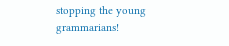stopping the young grammarians!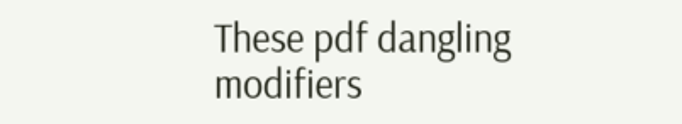These pdf dangling modifiers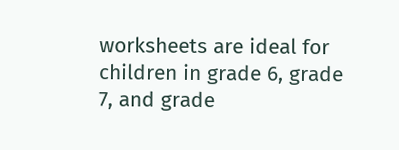worksheets are ideal for children in grade 6, grade 7, and grade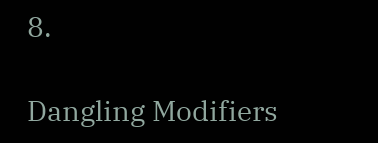8.

Dangling Modifiers